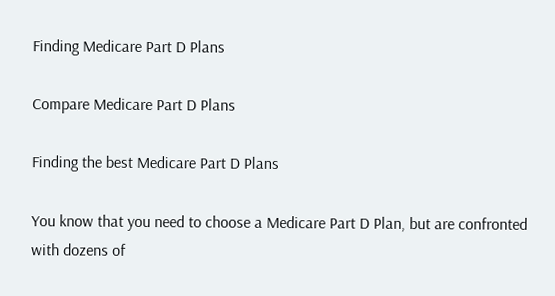Finding Medicare Part D Plans

Compare Medicare Part D Plans

Finding the best Medicare Part D Plans

You know that you need to choose a Medicare Part D Plan, but are confronted with dozens of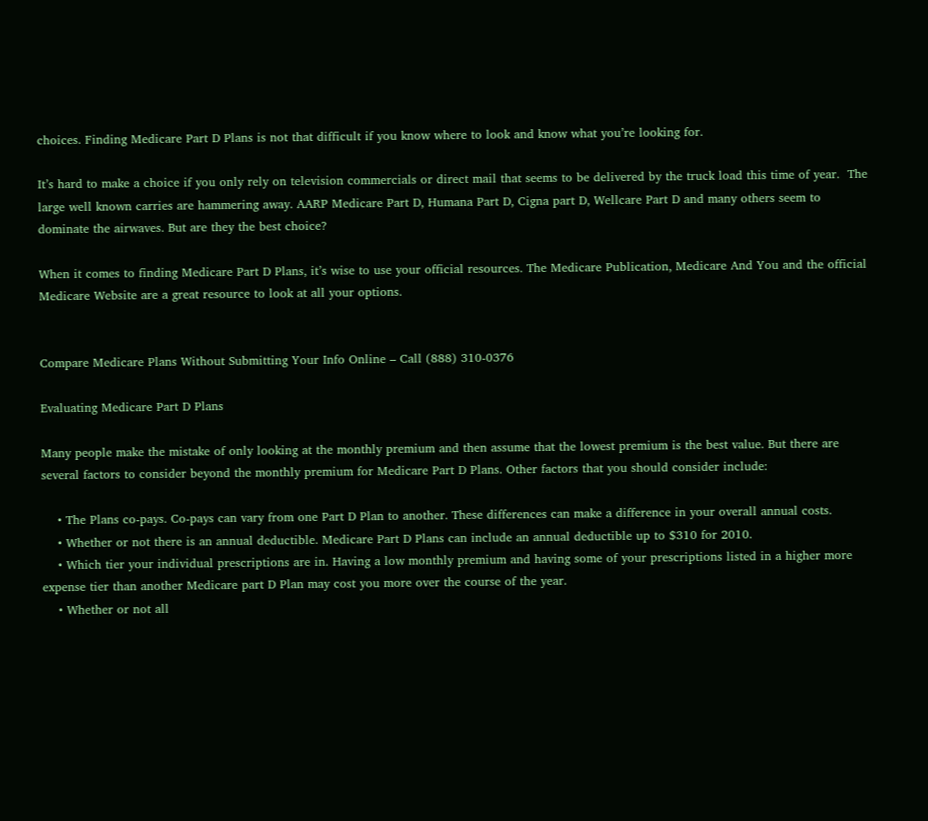choices. Finding Medicare Part D Plans is not that difficult if you know where to look and know what you’re looking for.

It’s hard to make a choice if you only rely on television commercials or direct mail that seems to be delivered by the truck load this time of year.  The large well known carries are hammering away. AARP Medicare Part D, Humana Part D, Cigna part D, Wellcare Part D and many others seem to dominate the airwaves. But are they the best choice?

When it comes to finding Medicare Part D Plans, it’s wise to use your official resources. The Medicare Publication, Medicare And You and the official Medicare Website are a great resource to look at all your options.


Compare Medicare Plans Without Submitting Your Info Online – Call (888) 310-0376

Evaluating Medicare Part D Plans

Many people make the mistake of only looking at the monthly premium and then assume that the lowest premium is the best value. But there are several factors to consider beyond the monthly premium for Medicare Part D Plans. Other factors that you should consider include:

    • The Plans co-pays. Co-pays can vary from one Part D Plan to another. These differences can make a difference in your overall annual costs.
    • Whether or not there is an annual deductible. Medicare Part D Plans can include an annual deductible up to $310 for 2010.
    • Which tier your individual prescriptions are in. Having a low monthly premium and having some of your prescriptions listed in a higher more expense tier than another Medicare part D Plan may cost you more over the course of the year.
    • Whether or not all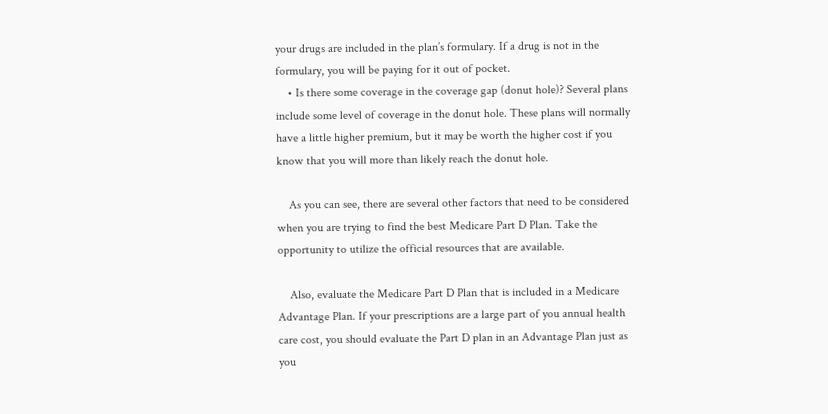your drugs are included in the plan’s formulary. If a drug is not in the formulary, you will be paying for it out of pocket.
    • Is there some coverage in the coverage gap (donut hole)? Several plans include some level of coverage in the donut hole. These plans will normally have a little higher premium, but it may be worth the higher cost if you know that you will more than likely reach the donut hole.

    As you can see, there are several other factors that need to be considered when you are trying to find the best Medicare Part D Plan. Take the opportunity to utilize the official resources that are available.

    Also, evaluate the Medicare Part D Plan that is included in a Medicare Advantage Plan. If your prescriptions are a large part of you annual health care cost, you should evaluate the Part D plan in an Advantage Plan just as you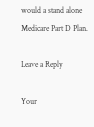would a stand alone Medicare Part D Plan.

Leave a Reply

Your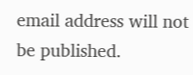email address will not be published.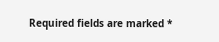Required fields are marked *